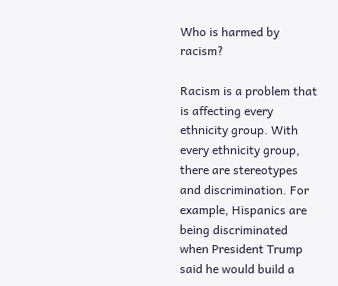Who is harmed by racism?

Racism is a problem that is affecting every ethnicity group. With every ethnicity group, there are stereotypes and discrimination. For example, Hispanics are being discriminated when President Trump said he would build a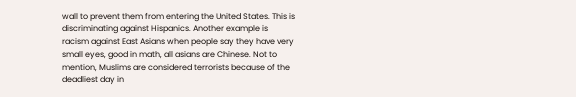wall to prevent them from entering the United States. This is discriminating against Hispanics. Another example is racism against East Asians when people say they have very small eyes, good in math, all asians are Chinese. Not to mention, Muslims are considered terrorists because of the deadliest day in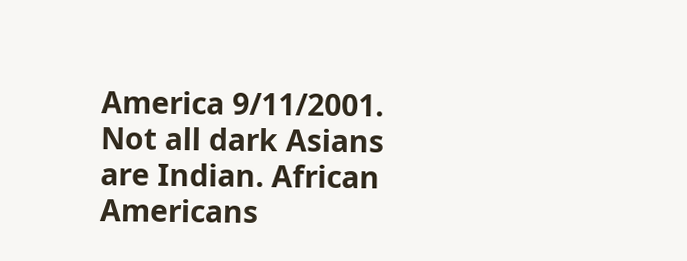America 9/11/2001. Not all dark Asians are Indian. African Americans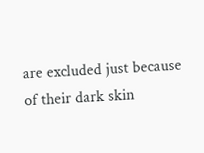are excluded just because of their dark skin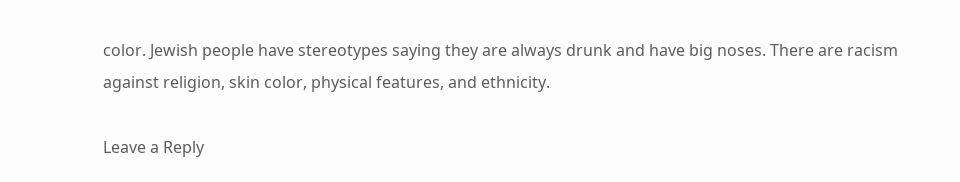color. Jewish people have stereotypes saying they are always drunk and have big noses. There are racism against religion, skin color, physical features, and ethnicity.

Leave a Reply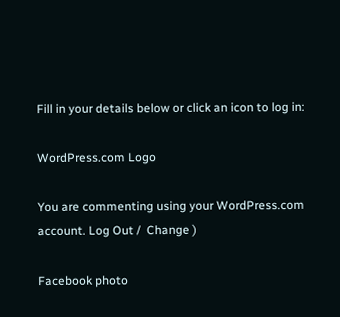Fill in your details below or click an icon to log in:

WordPress.com Logo

You are commenting using your WordPress.com account. Log Out /  Change )

Facebook photo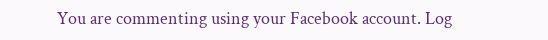You are commenting using your Facebook account. Log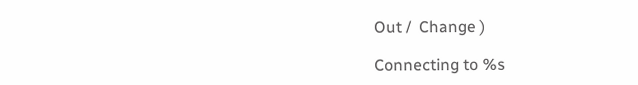Out /  Change )

Connecting to %s